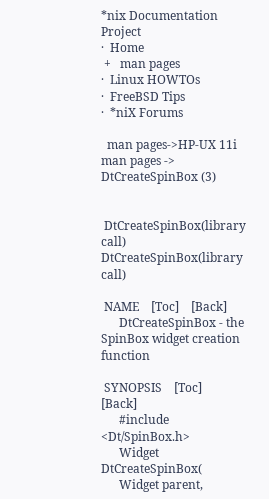*nix Documentation Project
·  Home
 +   man pages
·  Linux HOWTOs
·  FreeBSD Tips
·  *niX Forums

  man pages->HP-UX 11i man pages -> DtCreateSpinBox (3)


 DtCreateSpinBox(library call)                 DtCreateSpinBox(library call)

 NAME    [Toc]    [Back]
      DtCreateSpinBox - the SpinBox widget creation function

 SYNOPSIS    [Toc]    [Back]
      #include <Dt/SpinBox.h>
      Widget DtCreateSpinBox(
      Widget parent,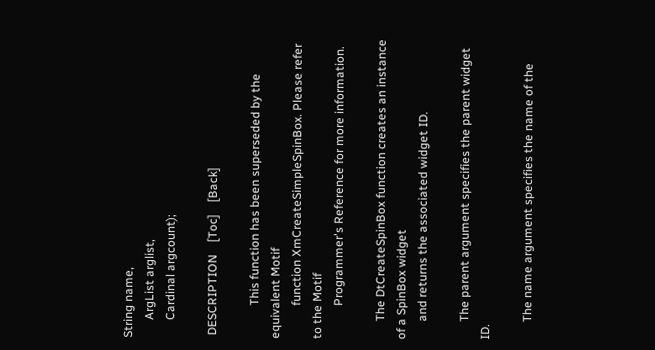String name,
      ArgList arglist,
      Cardinal argcount);

 DESCRIPTION    [Toc]    [Back]

           This function has been superseded by the equivalent Motif
           function XmCreateSimpleSpinBox. Please refer to the Motif
           Programmer's Reference for more information.

      The DtCreateSpinBox function creates an instance of a SpinBox widget
      and returns the associated widget ID.

      The parent argument specifies the parent widget ID.

      The name argument specifies the name of the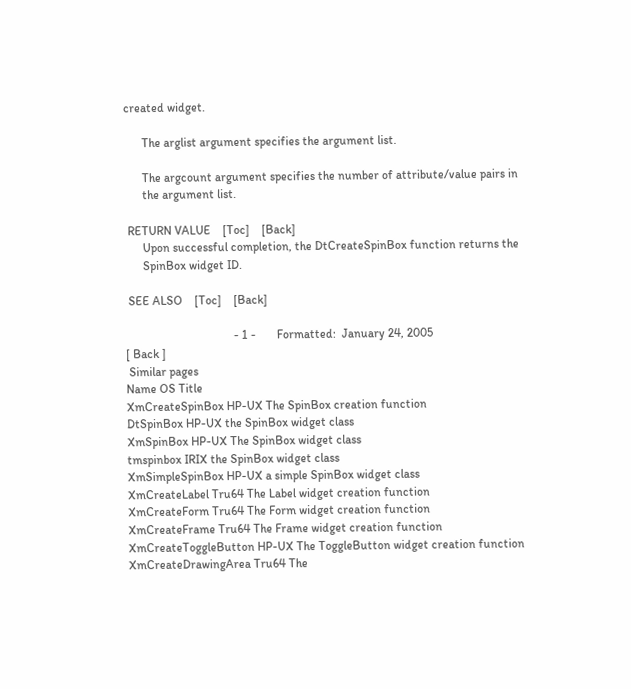created widget.

      The arglist argument specifies the argument list.

      The argcount argument specifies the number of attribute/value pairs in
      the argument list.

 RETURN VALUE    [Toc]    [Back]
      Upon successful completion, the DtCreateSpinBox function returns the
      SpinBox widget ID.

 SEE ALSO    [Toc]    [Back]

                                    - 1 -       Formatted:  January 24, 2005
[ Back ]
 Similar pages
Name OS Title
XmCreateSpinBox HP-UX The SpinBox creation function
DtSpinBox HP-UX the SpinBox widget class
XmSpinBox HP-UX The SpinBox widget class
tmspinbox IRIX the SpinBox widget class
XmSimpleSpinBox HP-UX a simple SpinBox widget class
XmCreateLabel Tru64 The Label widget creation function
XmCreateForm Tru64 The Form widget creation function
XmCreateFrame Tru64 The Frame widget creation function
XmCreateToggleButton HP-UX The ToggleButton widget creation function
XmCreateDrawingArea Tru64 The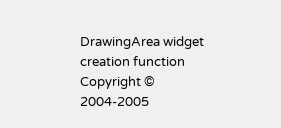DrawingArea widget creation function
Copyright © 2004-2005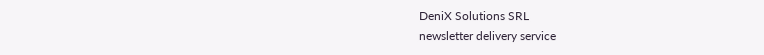DeniX Solutions SRL
newsletter delivery service